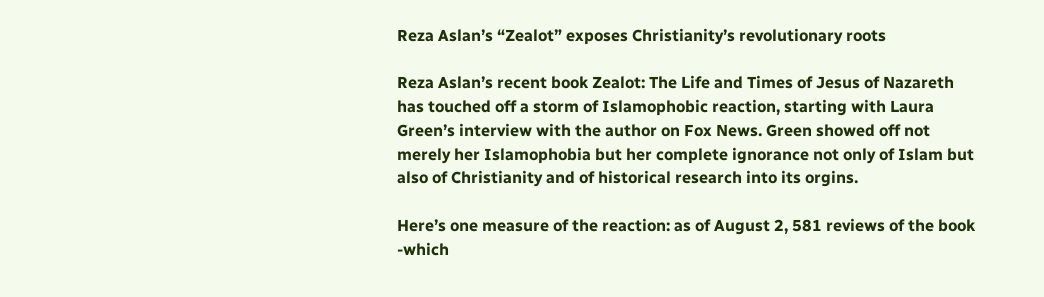Reza Aslan’s “Zealot” exposes Christianity’s revolutionary roots

Reza Aslan’s recent book Zealot: The Life and Times of Jesus of Nazareth has touched off a storm of Islamophobic reaction, starting with Laura Green’s interview with the author on Fox News. Green showed off not merely her Islamophobia but her complete ignorance not only of Islam but also of Christianity and of historical research into its orgins.

Here’s one measure of the reaction: as of August 2, 581 reviews of the book -which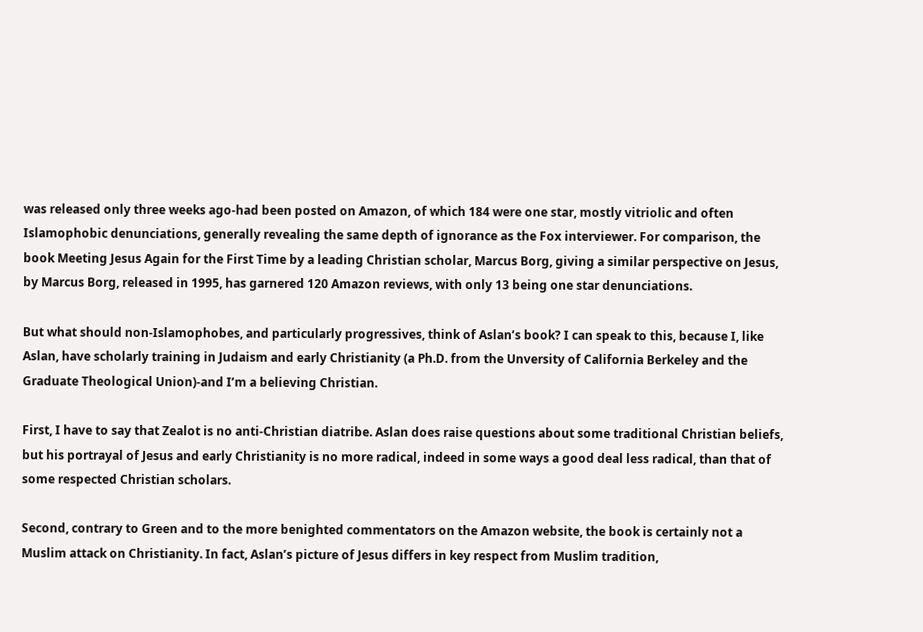was released only three weeks ago-had been posted on Amazon, of which 184 were one star, mostly vitriolic and often Islamophobic denunciations, generally revealing the same depth of ignorance as the Fox interviewer. For comparison, the book Meeting Jesus Again for the First Time by a leading Christian scholar, Marcus Borg, giving a similar perspective on Jesus, by Marcus Borg, released in 1995, has garnered 120 Amazon reviews, with only 13 being one star denunciations.

But what should non-Islamophobes, and particularly progressives, think of Aslan’s book? I can speak to this, because I, like Aslan, have scholarly training in Judaism and early Christianity (a Ph.D. from the Unversity of California Berkeley and the Graduate Theological Union)-and I’m a believing Christian.

First, I have to say that Zealot is no anti-Christian diatribe. Aslan does raise questions about some traditional Christian beliefs, but his portrayal of Jesus and early Christianity is no more radical, indeed in some ways a good deal less radical, than that of some respected Christian scholars.

Second, contrary to Green and to the more benighted commentators on the Amazon website, the book is certainly not a Muslim attack on Christianity. In fact, Aslan’s picture of Jesus differs in key respect from Muslim tradition,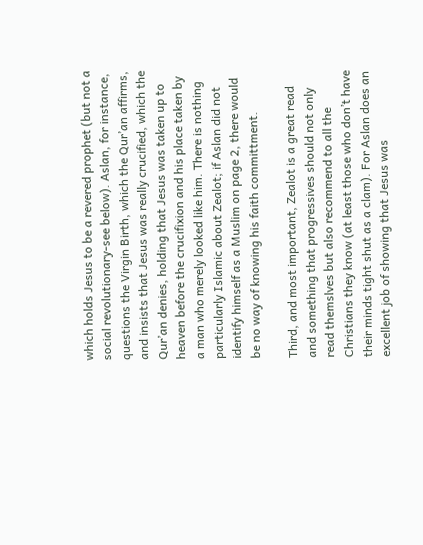which holds Jesus to be a revered prophet (but not a social revolutionary-see below). Aslan, for instance, questions the Virgin Birth, which the Qur’an affirms, and insists that Jesus was really crucified, which the Qur’an denies, holding that Jesus was taken up to heaven before the crucifixion and his place taken by a man who merely looked like him. There is nothing particularly Islamic about Zealot; if Aslan did not identify himself as a Muslim on page 2, there would be no way of knowing his faith committment.

Third, and most important, Zealot is a great read and something that progressives should not only read themslves but also recommend to all the Christians they know (at least those who don’t have their minds tight shut as a clam). For Aslan does an excellent job of showing that Jesus was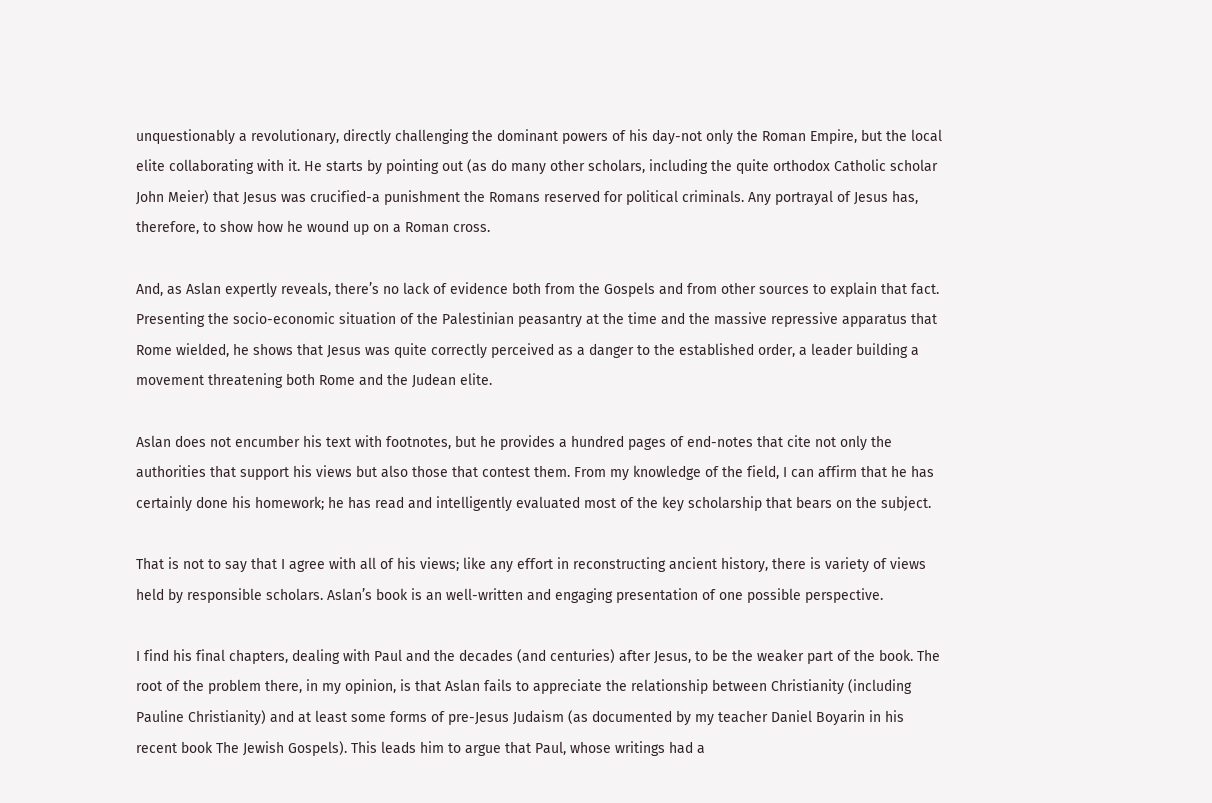unquestionably a revolutionary, directly challenging the dominant powers of his day-not only the Roman Empire, but the local elite collaborating with it. He starts by pointing out (as do many other scholars, including the quite orthodox Catholic scholar John Meier) that Jesus was crucified-a punishment the Romans reserved for political criminals. Any portrayal of Jesus has, therefore, to show how he wound up on a Roman cross.

And, as Aslan expertly reveals, there’s no lack of evidence both from the Gospels and from other sources to explain that fact. Presenting the socio-economic situation of the Palestinian peasantry at the time and the massive repressive apparatus that Rome wielded, he shows that Jesus was quite correctly perceived as a danger to the established order, a leader building a movement threatening both Rome and the Judean elite.

Aslan does not encumber his text with footnotes, but he provides a hundred pages of end-notes that cite not only the authorities that support his views but also those that contest them. From my knowledge of the field, I can affirm that he has certainly done his homework; he has read and intelligently evaluated most of the key scholarship that bears on the subject.

That is not to say that I agree with all of his views; like any effort in reconstructing ancient history, there is variety of views held by responsible scholars. Aslan’s book is an well-written and engaging presentation of one possible perspective.

I find his final chapters, dealing with Paul and the decades (and centuries) after Jesus, to be the weaker part of the book. The root of the problem there, in my opinion, is that Aslan fails to appreciate the relationship between Christianity (including Pauline Christianity) and at least some forms of pre-Jesus Judaism (as documented by my teacher Daniel Boyarin in his recent book The Jewish Gospels). This leads him to argue that Paul, whose writings had a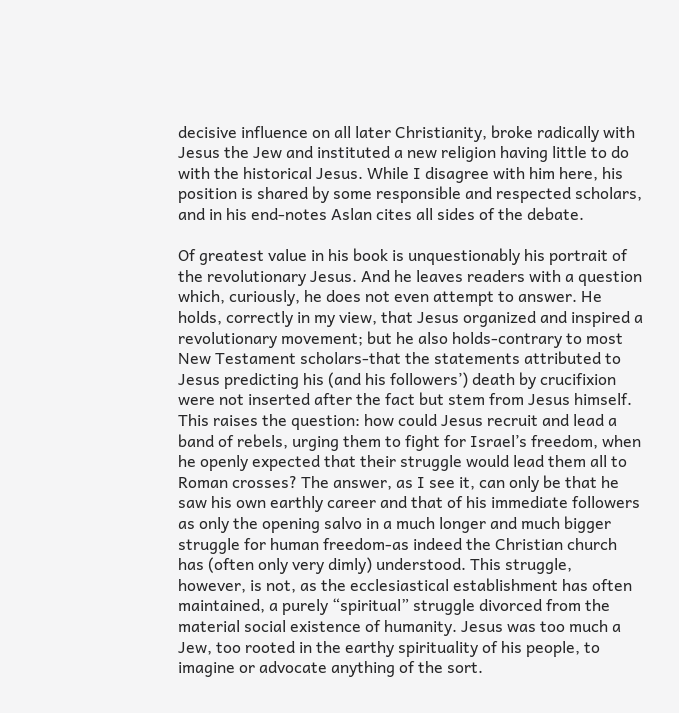decisive influence on all later Christianity, broke radically with Jesus the Jew and instituted a new religion having little to do with the historical Jesus. While I disagree with him here, his position is shared by some responsible and respected scholars, and in his end-notes Aslan cites all sides of the debate.

Of greatest value in his book is unquestionably his portrait of the revolutionary Jesus. And he leaves readers with a question which, curiously, he does not even attempt to answer. He holds, correctly in my view, that Jesus organized and inspired a revolutionary movement; but he also holds-contrary to most New Testament scholars-that the statements attributed to Jesus predicting his (and his followers’) death by crucifixion were not inserted after the fact but stem from Jesus himself. This raises the question: how could Jesus recruit and lead a band of rebels, urging them to fight for Israel’s freedom, when he openly expected that their struggle would lead them all to Roman crosses? The answer, as I see it, can only be that he saw his own earthly career and that of his immediate followers as only the opening salvo in a much longer and much bigger struggle for human freedom-as indeed the Christian church has (often only very dimly) understood. This struggle, however, is not, as the ecclesiastical establishment has often maintained, a purely “spiritual” struggle divorced from the material social existence of humanity. Jesus was too much a Jew, too rooted in the earthy spirituality of his people, to imagine or advocate anything of the sort.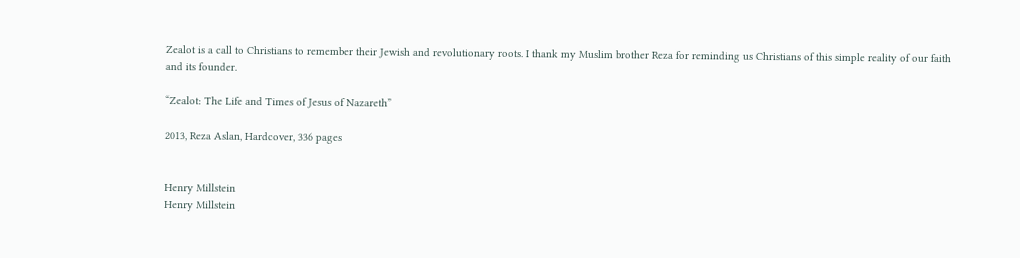Zealot is a call to Christians to remember their Jewish and revolutionary roots. I thank my Muslim brother Reza for reminding us Christians of this simple reality of our faith and its founder.

“Zealot: The Life and Times of Jesus of Nazareth”

2013, Reza Aslan, Hardcover, 336 pages


Henry Millstein
Henry Millstein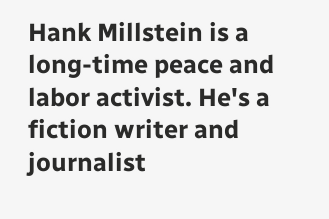Hank Millstein is a long-time peace and labor activist. He's a fiction writer and journalist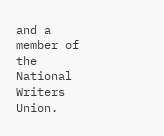and a member of the National Writers Union.